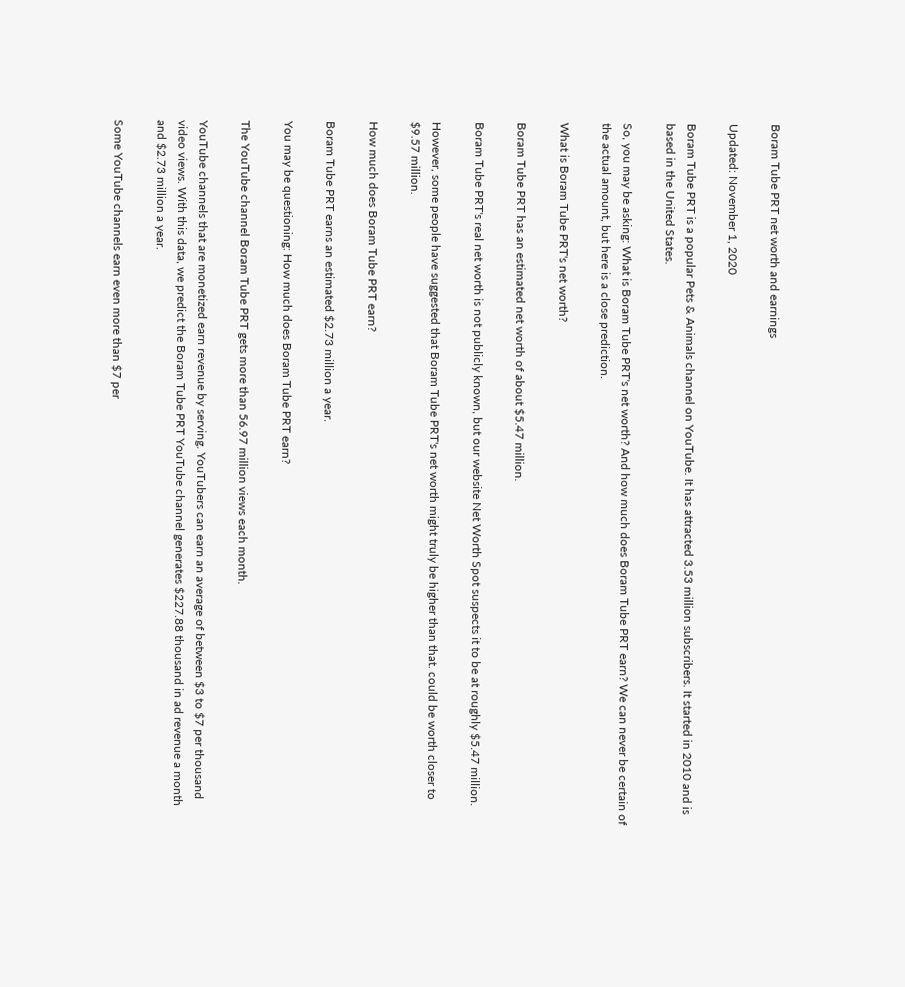Boram Tube PRT net worth and earnings

Updated: November 1, 2020

Boram Tube PRT is a popular Pets & Animals channel on YouTube. It has attracted 3.53 million subscribers. It started in 2010 and is based in the United States.

So, you may be asking: What is Boram Tube PRT's net worth? And how much does Boram Tube PRT earn? We can never be certain of the actual amount, but here is a close prediction.

What is Boram Tube PRT's net worth?

Boram Tube PRT has an estimated net worth of about $5.47 million.

Boram Tube PRT's real net worth is not publicly known, but our website Net Worth Spot suspects it to be at roughly $5.47 million.

However, some people have suggested that Boram Tube PRT's net worth might truly be higher than that. could be worth closer to $9.57 million.

How much does Boram Tube PRT earn?

Boram Tube PRT earns an estimated $2.73 million a year.

You may be questioning: How much does Boram Tube PRT earn?

The YouTube channel Boram Tube PRT gets more than 56.97 million views each month.

YouTube channels that are monetized earn revenue by serving. YouTubers can earn an average of between $3 to $7 per thousand video views. With this data, we predict the Boram Tube PRT YouTube channel generates $227.88 thousand in ad revenue a month and $2.73 million a year.

Some YouTube channels earn even more than $7 per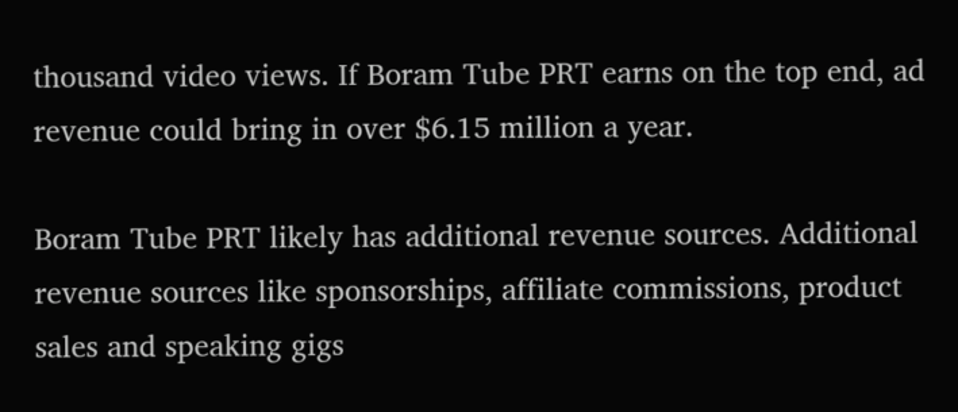thousand video views. If Boram Tube PRT earns on the top end, ad revenue could bring in over $6.15 million a year.

Boram Tube PRT likely has additional revenue sources. Additional revenue sources like sponsorships, affiliate commissions, product sales and speaking gigs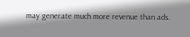may generate much more revenue than ads.